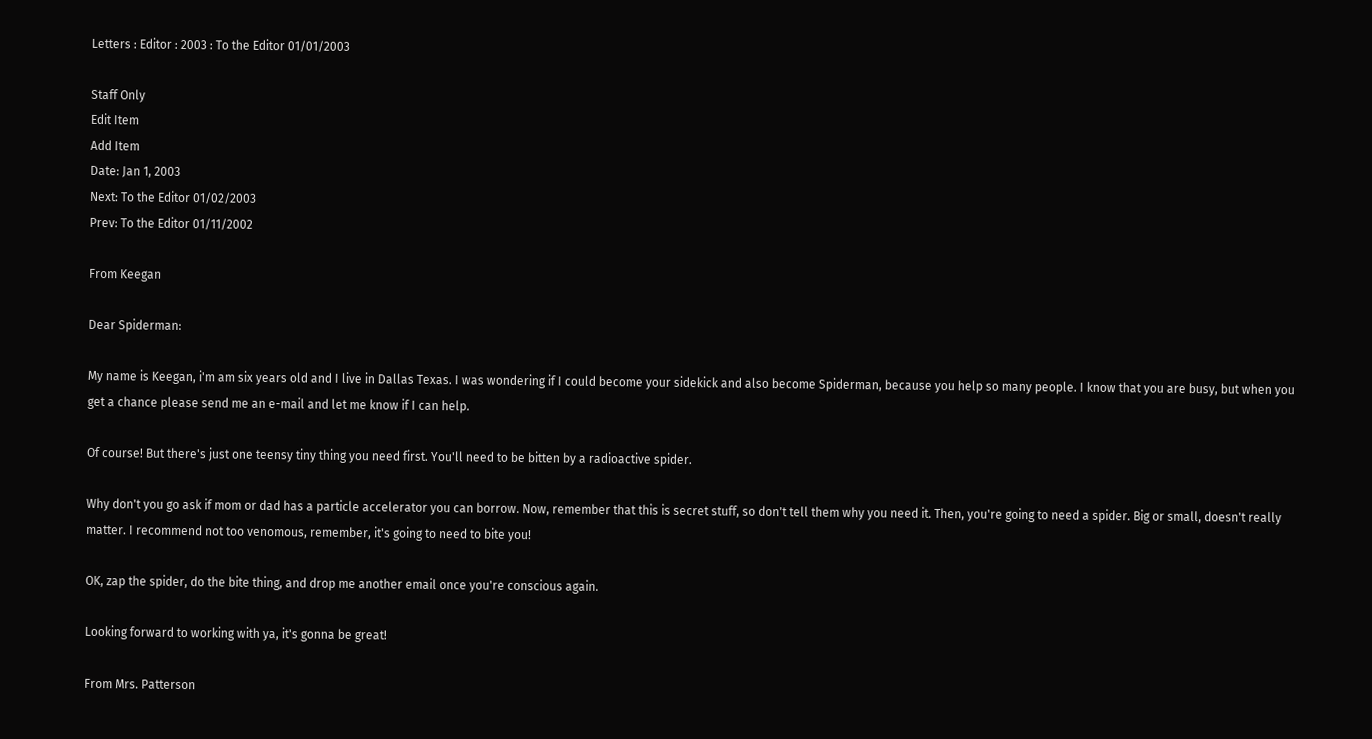Letters : Editor : 2003 : To the Editor 01/01/2003

Staff Only
Edit Item
Add Item
Date: Jan 1, 2003
Next: To the Editor 01/02/2003
Prev: To the Editor 01/11/2002

From Keegan

Dear Spiderman:

My name is Keegan, i'm am six years old and I live in Dallas Texas. I was wondering if I could become your sidekick and also become Spiderman, because you help so many people. I know that you are busy, but when you get a chance please send me an e-mail and let me know if I can help.

Of course! But there's just one teensy tiny thing you need first. You'll need to be bitten by a radioactive spider.

Why don't you go ask if mom or dad has a particle accelerator you can borrow. Now, remember that this is secret stuff, so don't tell them why you need it. Then, you're going to need a spider. Big or small, doesn't really matter. I recommend not too venomous, remember, it's going to need to bite you!

OK, zap the spider, do the bite thing, and drop me another email once you're conscious again.

Looking forward to working with ya, it's gonna be great!

From Mrs. Patterson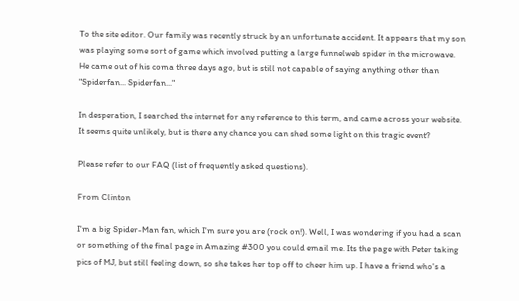To the site editor. Our family was recently struck by an unfortunate accident. It appears that my son was playing some sort of game which involved putting a large funnelweb spider in the microwave. He came out of his coma three days ago, but is still not capable of saying anything other than "Spiderfan... Spiderfan..."

In desperation, I searched the internet for any reference to this term, and came across your website. It seems quite unlikely, but is there any chance you can shed some light on this tragic event?

Please refer to our FAQ (list of frequently asked questions).

From Clinton

I'm a big Spider-Man fan, which I'm sure you are (rock on!). Well, I was wondering if you had a scan or something of the final page in Amazing #300 you could email me. Its the page with Peter taking pics of MJ, but still feeling down, so she takes her top off to cheer him up. I have a friend who's a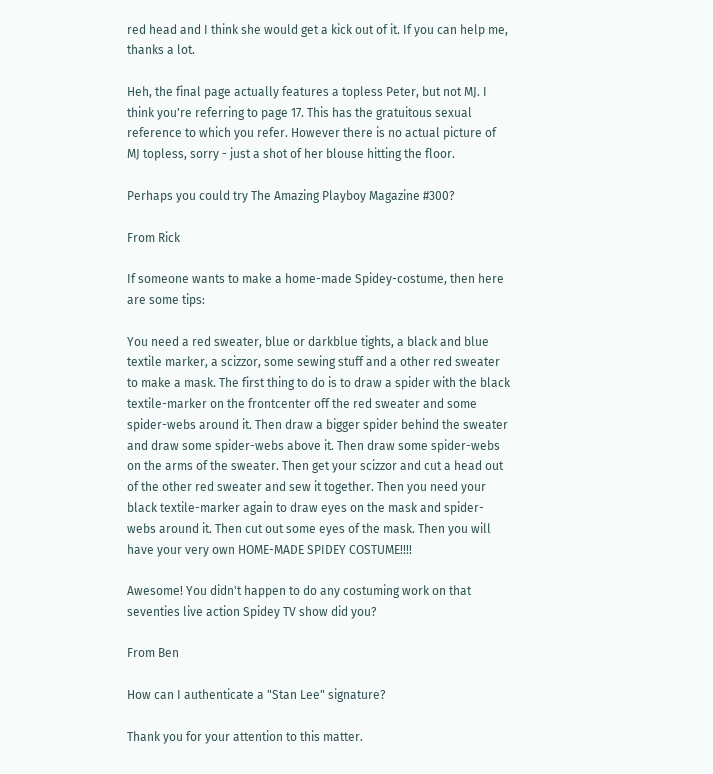red head and I think she would get a kick out of it. If you can help me, thanks a lot.

Heh, the final page actually features a topless Peter, but not MJ. I think you're referring to page 17. This has the gratuitous sexual reference to which you refer. However there is no actual picture of MJ topless, sorry - just a shot of her blouse hitting the floor.

Perhaps you could try The Amazing Playboy Magazine #300?

From Rick

If someone wants to make a home-made Spidey-costume, then here are some tips:

You need a red sweater, blue or darkblue tights, a black and blue textile marker, a scizzor, some sewing stuff and a other red sweater to make a mask. The first thing to do is to draw a spider with the black textile-marker on the frontcenter off the red sweater and some spider-webs around it. Then draw a bigger spider behind the sweater and draw some spider-webs above it. Then draw some spider-webs on the arms of the sweater. Then get your scizzor and cut a head out of the other red sweater and sew it together. Then you need your black textile-marker again to draw eyes on the mask and spider-webs around it. Then cut out some eyes of the mask. Then you will have your very own HOME-MADE SPIDEY COSTUME!!!!

Awesome! You didn't happen to do any costuming work on that seventies live action Spidey TV show did you?

From Ben

How can I authenticate a "Stan Lee" signature?

Thank you for your attention to this matter.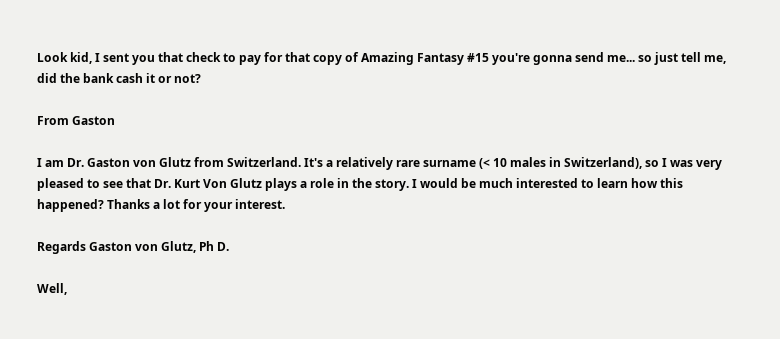Look kid, I sent you that check to pay for that copy of Amazing Fantasy #15 you're gonna send me... so just tell me, did the bank cash it or not?

From Gaston

I am Dr. Gaston von Glutz from Switzerland. It's a relatively rare surname (< 10 males in Switzerland), so I was very pleased to see that Dr. Kurt Von Glutz plays a role in the story. I would be much interested to learn how this happened? Thanks a lot for your interest.

Regards Gaston von Glutz, Ph D.

Well,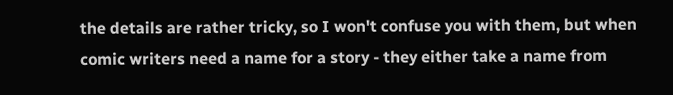the details are rather tricky, so I won't confuse you with them, but when comic writers need a name for a story - they either take a name from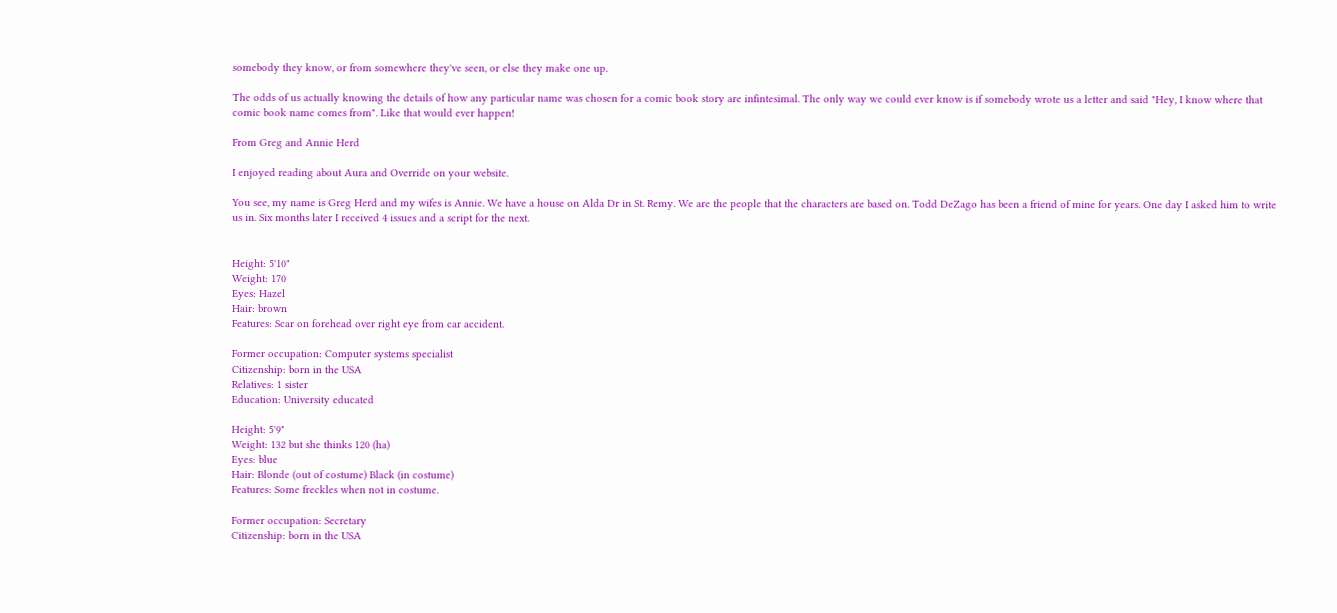somebody they know, or from somewhere they've seen, or else they make one up.

The odds of us actually knowing the details of how any particular name was chosen for a comic book story are infintesimal. The only way we could ever know is if somebody wrote us a letter and said "Hey, I know where that comic book name comes from". Like that would ever happen!

From Greg and Annie Herd

I enjoyed reading about Aura and Override on your website.

You see, my name is Greg Herd and my wifes is Annie. We have a house on Alda Dr in St. Remy. We are the people that the characters are based on. Todd DeZago has been a friend of mine for years. One day I asked him to write us in. Six months later I received 4 issues and a script for the next.


Height: 5'10"
Weight: 170
Eyes: Hazel
Hair: brown
Features: Scar on forehead over right eye from car accident.

Former occupation: Computer systems specialist
Citizenship: born in the USA
Relatives: 1 sister
Education: University educated

Height: 5'9"
Weight: 132 but she thinks 120 (ha)
Eyes: blue
Hair: Blonde (out of costume) Black (in costume)
Features: Some freckles when not in costume.

Former occupation: Secretary
Citizenship: born in the USA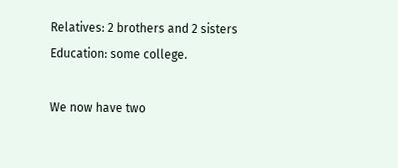Relatives: 2 brothers and 2 sisters
Education: some college.

We now have two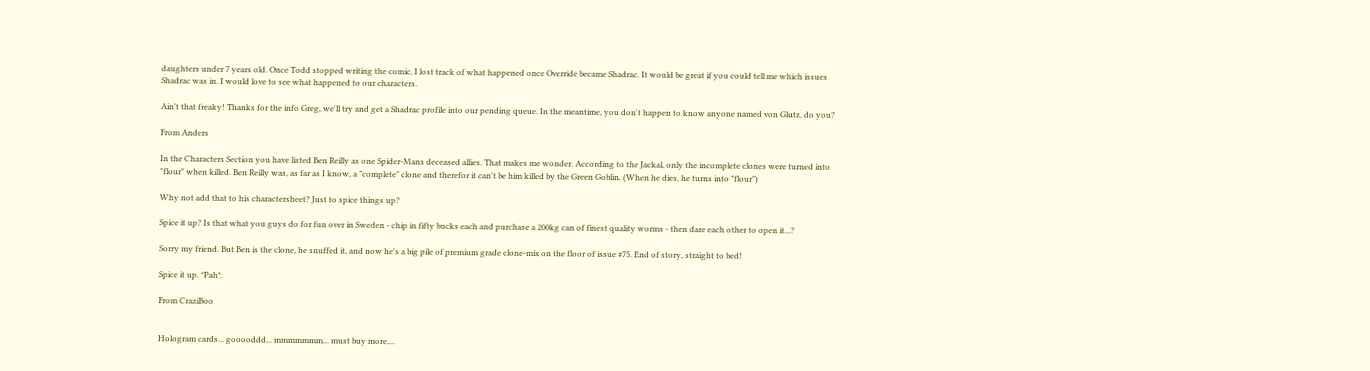daughters under 7 years old. Once Todd stopped writing the comic, I lost track of what happened once Override became Shadrac. It would be great if you could tell me which issues Shadrac was in. I would love to see what happened to our characters.

Ain't that freaky! Thanks for the info Greg, we'll try and get a Shadrac profile into our pending queue. In the meantime, you don't happen to know anyone named von Glutz, do you?

From Anders

In the Characters Section you have listed Ben Reilly as one Spider-Mans deceased allies. That makes me wonder. According to the Jackal, only the incomplete clones were turned into "flour" when killed. Ben Reilly was, as far as I know, a "complete" clone and therefor it can't be him killed by the Green Goblin. (When he dies, he turns into "flour")

Why not add that to his charactersheet? Just to spice things up?

Spice it up? Is that what you guys do for fun over in Sweden - chip in fifty bucks each and purchase a 200kg can of finest quality worms - then dare each other to open it...?

Sorry my friend. But Ben is the clone, he snuffed it, and now he's a big pile of premium grade clone-mix on the floor of issue #75. End of story, straight to bed!

Spice it up. *Pah*.

From CraziBoo


Hologram cards... gooooddd... mmmmmmm... must buy more....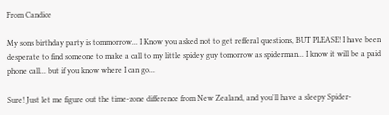From Candice

My sons birthday party is tommorrow... I Know you asked not to get refferal questions, BUT PLEASE! I have been desperate to find someone to make a call to my little spidey guy tomorrow as spiderman... I know it will be a paid phone call... but if you know where I can go...

Sure! Just let me figure out the time-zone difference from New Zealand, and you'll have a sleepy Spider-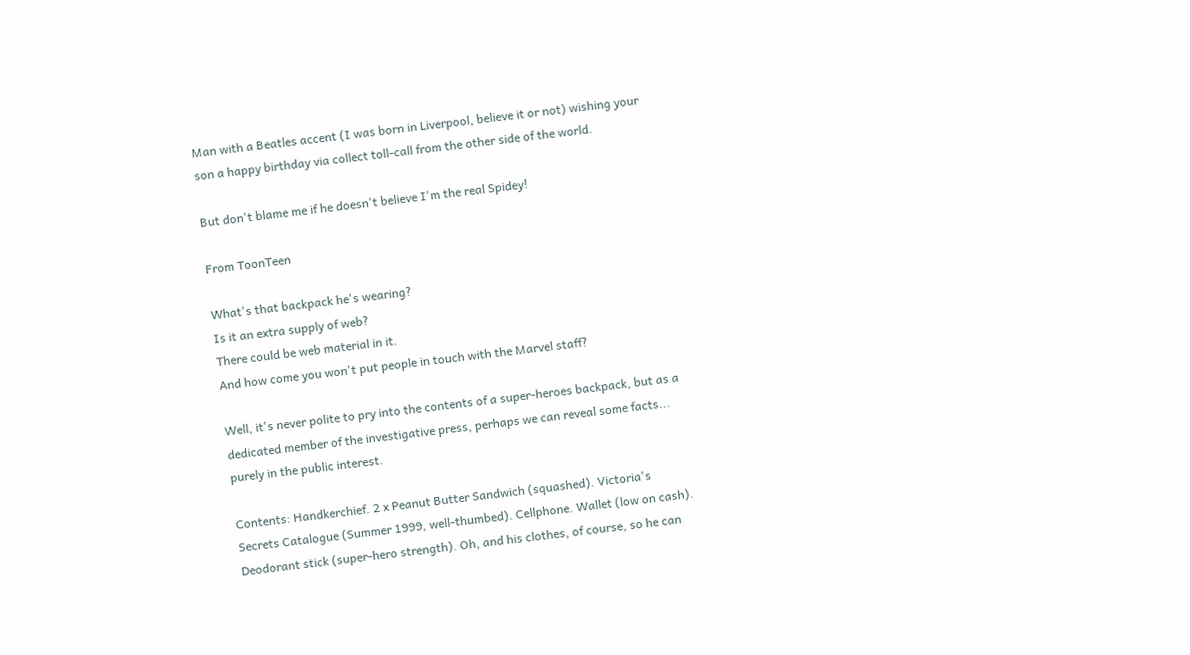Man with a Beatles accent (I was born in Liverpool, believe it or not) wishing your son a happy birthday via collect toll-call from the other side of the world.

But don't blame me if he doesn't believe I'm the real Spidey!

From ToonTeen

What's that backpack he's wearing?
Is it an extra supply of web?
There could be web material in it.
And how come you won't put people in touch with the Marvel staff?

Well, it's never polite to pry into the contents of a super-heroes backpack, but as a dedicated member of the investigative press, perhaps we can reveal some facts... purely in the public interest.

Contents: Handkerchief. 2 x Peanut Butter Sandwich (squashed). Victoria's Secrets Catalogue (Summer 1999, well-thumbed). Cellphone. Wallet (low on cash). Deodorant stick (super-hero strength). Oh, and his clothes, of course, so he can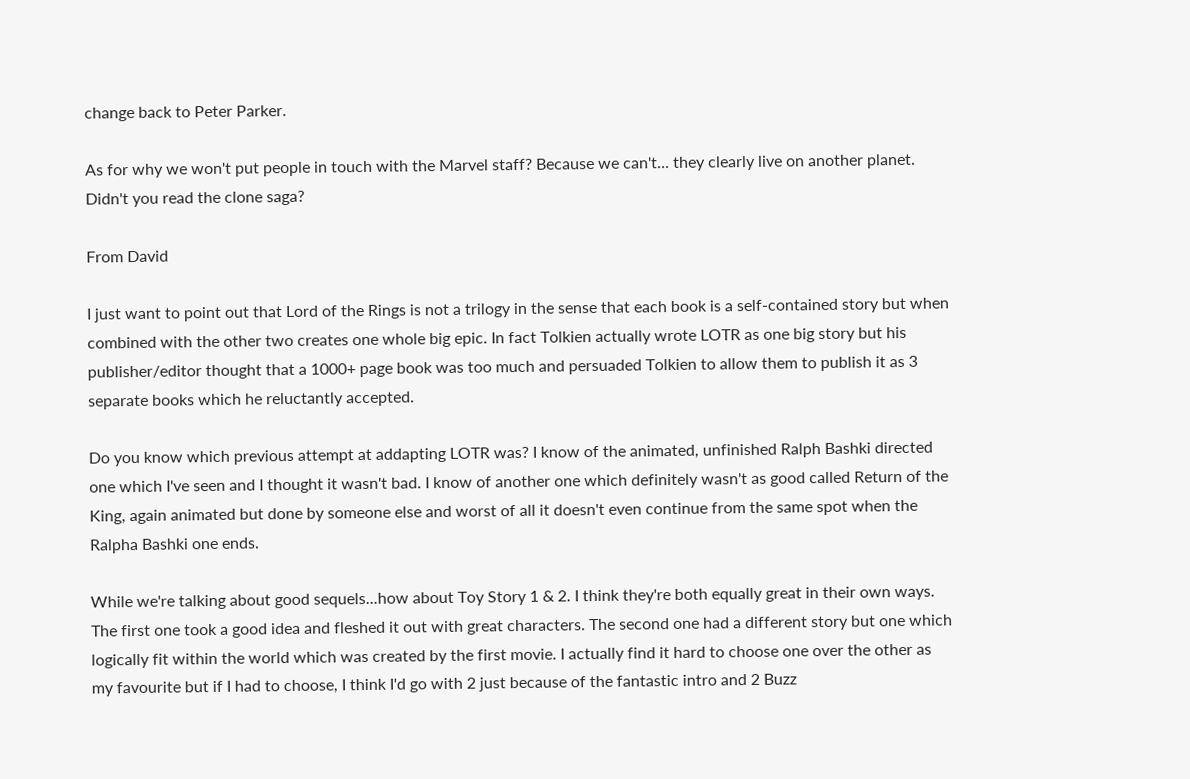change back to Peter Parker.

As for why we won't put people in touch with the Marvel staff? Because we can't... they clearly live on another planet. Didn't you read the clone saga?

From David

I just want to point out that Lord of the Rings is not a trilogy in the sense that each book is a self-contained story but when combined with the other two creates one whole big epic. In fact Tolkien actually wrote LOTR as one big story but his publisher/editor thought that a 1000+ page book was too much and persuaded Tolkien to allow them to publish it as 3 separate books which he reluctantly accepted.

Do you know which previous attempt at addapting LOTR was? I know of the animated, unfinished Ralph Bashki directed one which I've seen and I thought it wasn't bad. I know of another one which definitely wasn't as good called Return of the King, again animated but done by someone else and worst of all it doesn't even continue from the same spot when the Ralpha Bashki one ends.

While we're talking about good sequels...how about Toy Story 1 & 2. I think they're both equally great in their own ways. The first one took a good idea and fleshed it out with great characters. The second one had a different story but one which logically fit within the world which was created by the first movie. I actually find it hard to choose one over the other as my favourite but if I had to choose, I think I'd go with 2 just because of the fantastic intro and 2 Buzz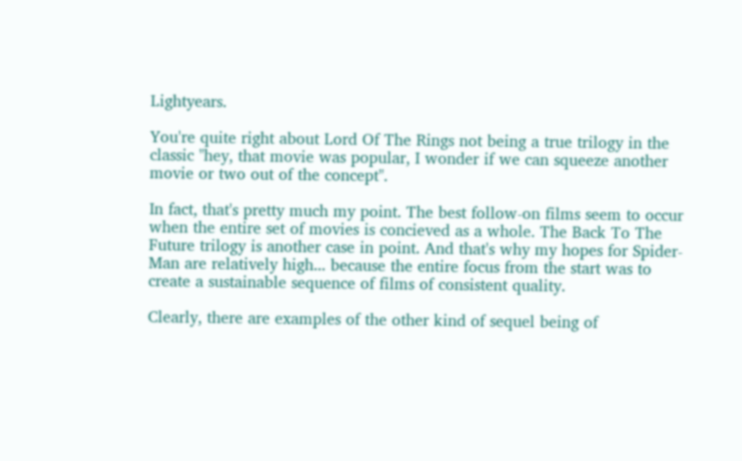Lightyears.

You're quite right about Lord Of The Rings not being a true trilogy in the classic "hey, that movie was popular, I wonder if we can squeeze another movie or two out of the concept".

In fact, that's pretty much my point. The best follow-on films seem to occur when the entire set of movies is concieved as a whole. The Back To The Future trilogy is another case in point. And that's why my hopes for Spider-Man are relatively high... because the entire focus from the start was to create a sustainable sequence of films of consistent quality.

Clearly, there are examples of the other kind of sequel being of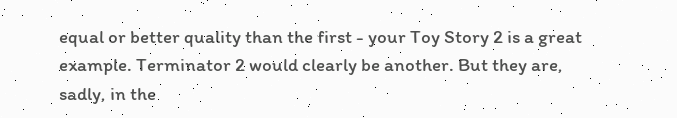equal or better quality than the first - your Toy Story 2 is a great example. Terminator 2 would clearly be another. But they are, sadly, in the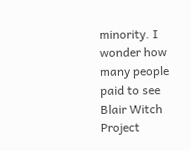minority. I wonder how many people paid to see Blair Witch Project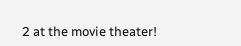2 at the movie theater!